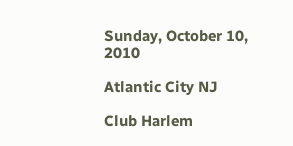Sunday, October 10, 2010

Atlantic City NJ

Club Harlem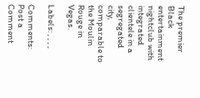The premier Black entertainment nightclub with integrated clientele in a segregated city,  comparable to the Moulin Rouge in Vegas.

Labels: , , , ,

Comments: Post a Comment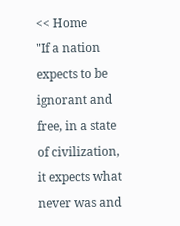<< Home
"If a nation expects to be ignorant and free, in a state of civilization, it expects what never was and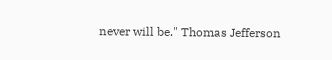never will be." Thomas Jefferson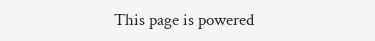This page is powered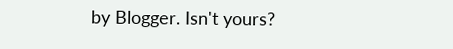by Blogger. Isn't yours?